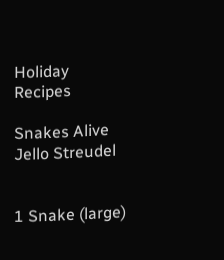Holiday Recipes

Snakes Alive Jello Streudel


1 Snake (large)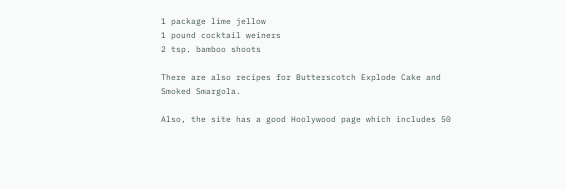1 package lime jellow
1 pound cocktail weiners
2 tsp. bamboo shoots

There are also recipes for Butterscotch Explode Cake and Smoked Smargola.

Also, the site has a good Hoolywood page which includes 50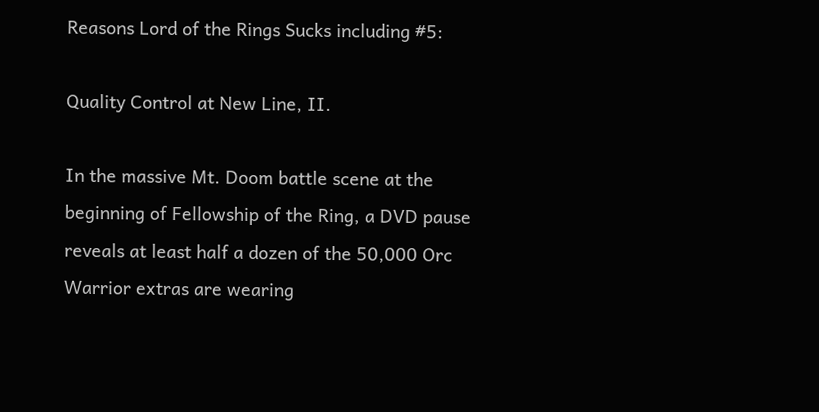Reasons Lord of the Rings Sucks including #5:

Quality Control at New Line, II.

In the massive Mt. Doom battle scene at the beginning of Fellowship of the Ring, a DVD pause reveals at least half a dozen of the 50,000 Orc Warrior extras are wearing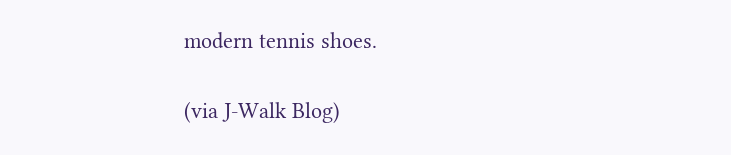modern tennis shoes.

(via J-Walk Blog)